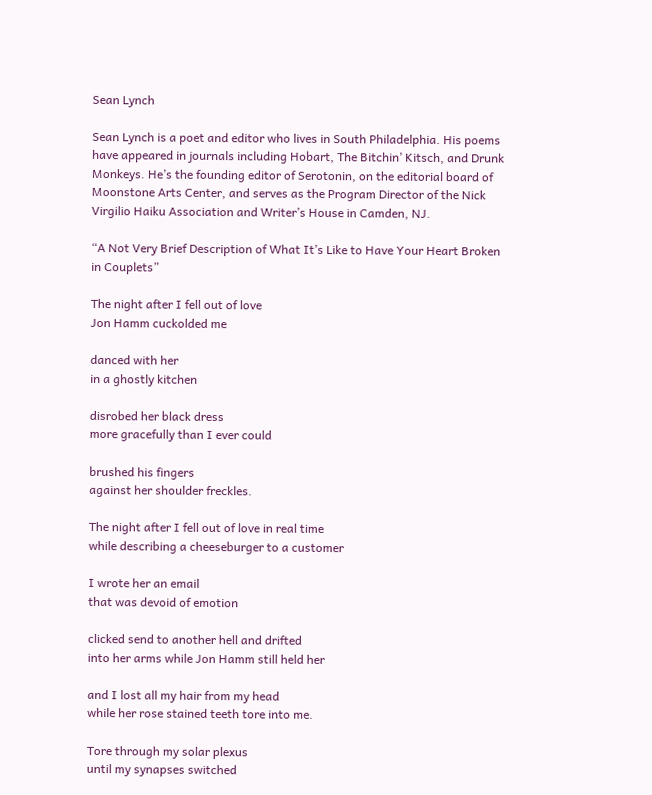Sean Lynch

Sean Lynch is a poet and editor who lives in South Philadelphia. His poems have appeared in journals including Hobart, The Bitchin’ Kitsch, and Drunk Monkeys. He’s the founding editor of Serotonin, on the editorial board of Moonstone Arts Center, and serves as the Program Director of the Nick Virgilio Haiku Association and Writer’s House in Camden, NJ.

“A Not Very Brief Description of What It’s Like to Have Your Heart Broken in Couplets”

The night after I fell out of love
Jon Hamm cuckolded me

danced with her
in a ghostly kitchen

disrobed her black dress
more gracefully than I ever could

brushed his fingers
against her shoulder freckles.

The night after I fell out of love in real time
while describing a cheeseburger to a customer

I wrote her an email
that was devoid of emotion

clicked send to another hell and drifted
into her arms while Jon Hamm still held her

and I lost all my hair from my head
while her rose stained teeth tore into me.

Tore through my solar plexus
until my synapses switched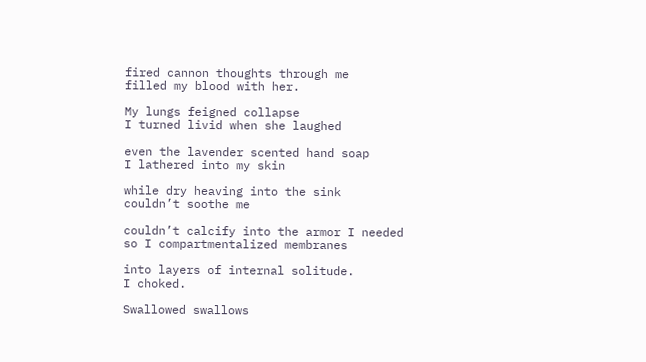fired cannon thoughts through me
filled my blood with her.

My lungs feigned collapse
I turned livid when she laughed

even the lavender scented hand soap
I lathered into my skin

while dry heaving into the sink
couldn’t soothe me

couldn’t calcify into the armor I needed
so I compartmentalized membranes

into layers of internal solitude.
I choked.

Swallowed swallows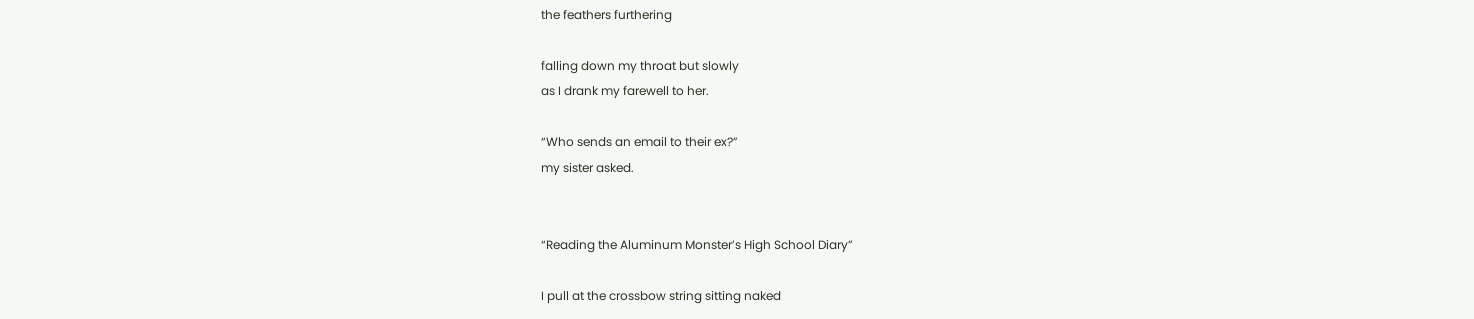the feathers furthering

falling down my throat but slowly
as I drank my farewell to her.

“Who sends an email to their ex?”
my sister asked.


“Reading the Aluminum Monster’s High School Diary”

I pull at the crossbow string sitting naked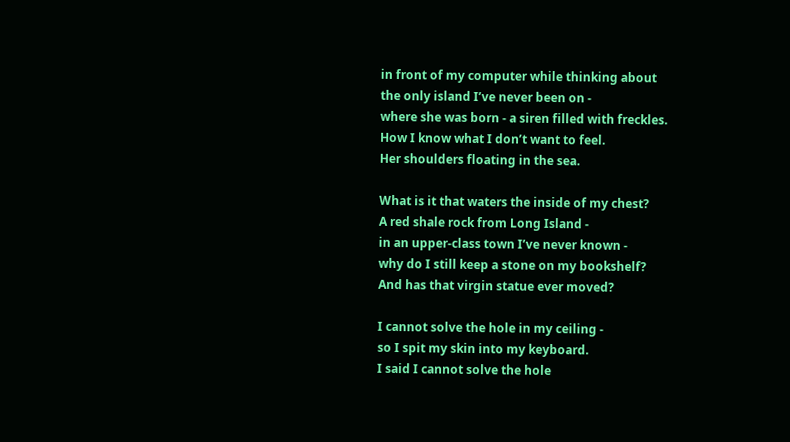in front of my computer while thinking about
the only island I’ve never been on -
where she was born - a siren filled with freckles.
How I know what I don’t want to feel.
Her shoulders floating in the sea.

What is it that waters the inside of my chest?
A red shale rock from Long Island -
in an upper-class town I’ve never known -
why do I still keep a stone on my bookshelf?
And has that virgin statue ever moved?

I cannot solve the hole in my ceiling -
so I spit my skin into my keyboard.
I said I cannot solve the hole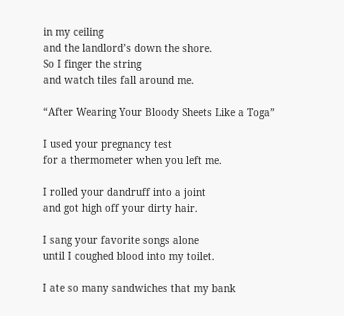in my ceiling
and the landlord’s down the shore.
So I finger the string
and watch tiles fall around me.

“After Wearing Your Bloody Sheets Like a Toga”

I used your pregnancy test
for a thermometer when you left me.

I rolled your dandruff into a joint
and got high off your dirty hair.

I sang your favorite songs alone
until I coughed blood into my toilet.

I ate so many sandwiches that my bank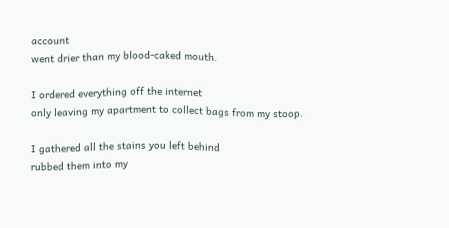account
went drier than my blood-caked mouth.

I ordered everything off the internet
only leaving my apartment to collect bags from my stoop.

I gathered all the stains you left behind
rubbed them into my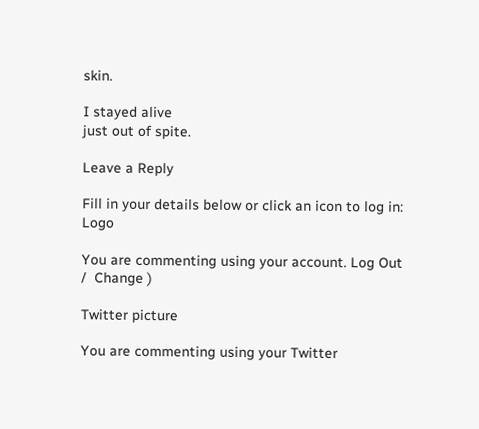skin.

I stayed alive
just out of spite.

Leave a Reply

Fill in your details below or click an icon to log in: Logo

You are commenting using your account. Log Out /  Change )

Twitter picture

You are commenting using your Twitter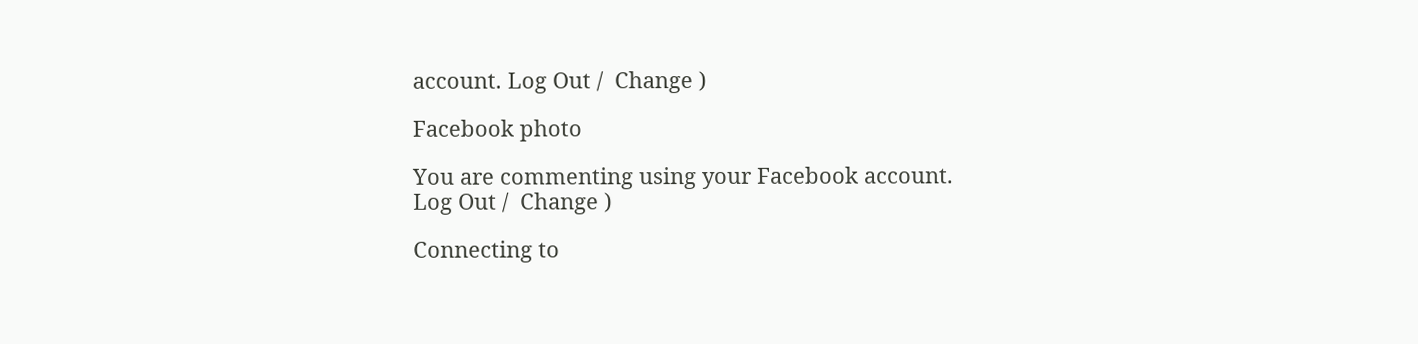account. Log Out /  Change )

Facebook photo

You are commenting using your Facebook account. Log Out /  Change )

Connecting to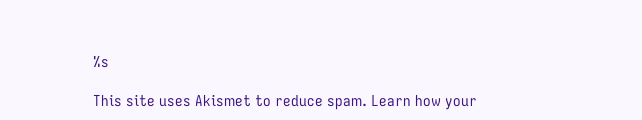%s

This site uses Akismet to reduce spam. Learn how your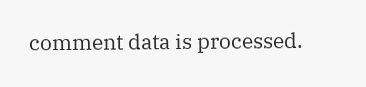comment data is processed.